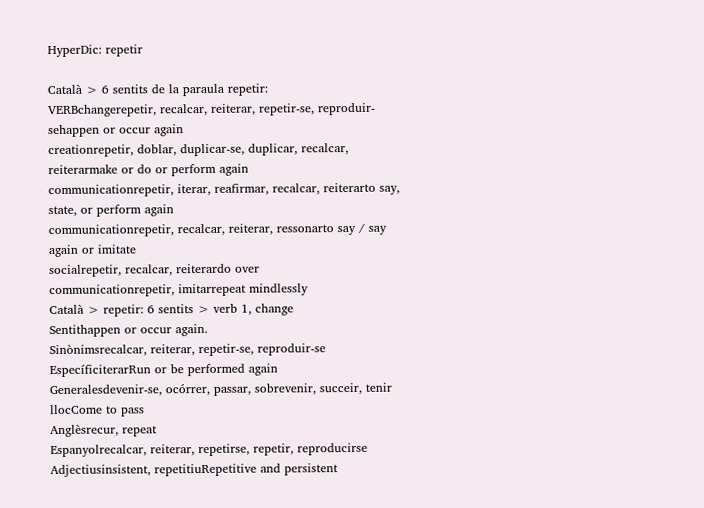HyperDic: repetir

Català > 6 sentits de la paraula repetir:
VERBchangerepetir, recalcar, reiterar, repetir-se, reproduir-sehappen or occur again
creationrepetir, doblar, duplicar-se, duplicar, recalcar, reiterarmake or do or perform again
communicationrepetir, iterar, reafirmar, recalcar, reiterarto say, state, or perform again
communicationrepetir, recalcar, reiterar, ressonarto say / say again or imitate
socialrepetir, recalcar, reiterardo over
communicationrepetir, imitarrepeat mindlessly
Català > repetir: 6 sentits > verb 1, change
Sentithappen or occur again.
Sinònimsrecalcar, reiterar, repetir-se, reproduir-se
EspecíficiterarRun or be performed again
Generalesdevenir-se, ocórrer, passar, sobrevenir, succeir, tenir llocCome to pass
Anglèsrecur, repeat
Espanyolrecalcar, reiterar, repetirse, repetir, reproducirse
Adjectiusinsistent, repetitiuRepetitive and persistent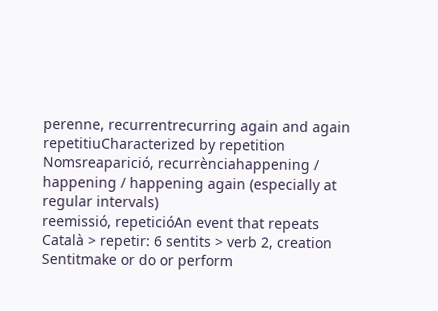perenne, recurrentrecurring again and again
repetitiuCharacterized by repetition
Nomsreaparició, recurrènciahappening / happening / happening again (especially at regular intervals)
reemissió, repeticióAn event that repeats
Català > repetir: 6 sentits > verb 2, creation
Sentitmake or do or perform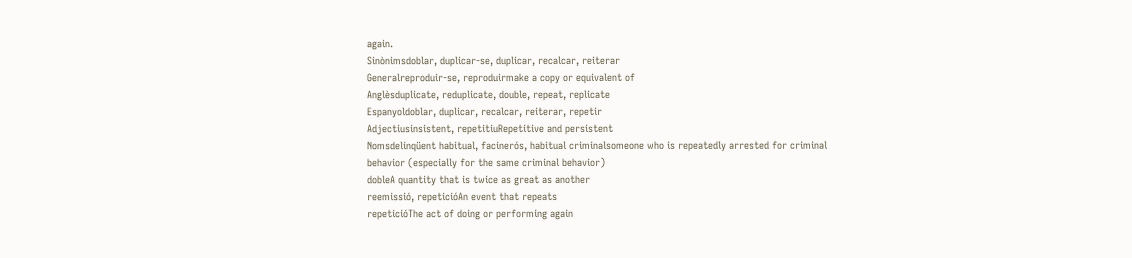again.
Sinònimsdoblar, duplicar-se, duplicar, recalcar, reiterar
Generalreproduir-se, reproduirmake a copy or equivalent of
Anglèsduplicate, reduplicate, double, repeat, replicate
Espanyoldoblar, duplicar, recalcar, reiterar, repetir
Adjectiusinsistent, repetitiuRepetitive and persistent
Nomsdelinqüent habitual, facinerós, habitual criminalsomeone who is repeatedly arrested for criminal behavior (especially for the same criminal behavior)
dobleA quantity that is twice as great as another
reemissió, repeticióAn event that repeats
repeticióThe act of doing or performing again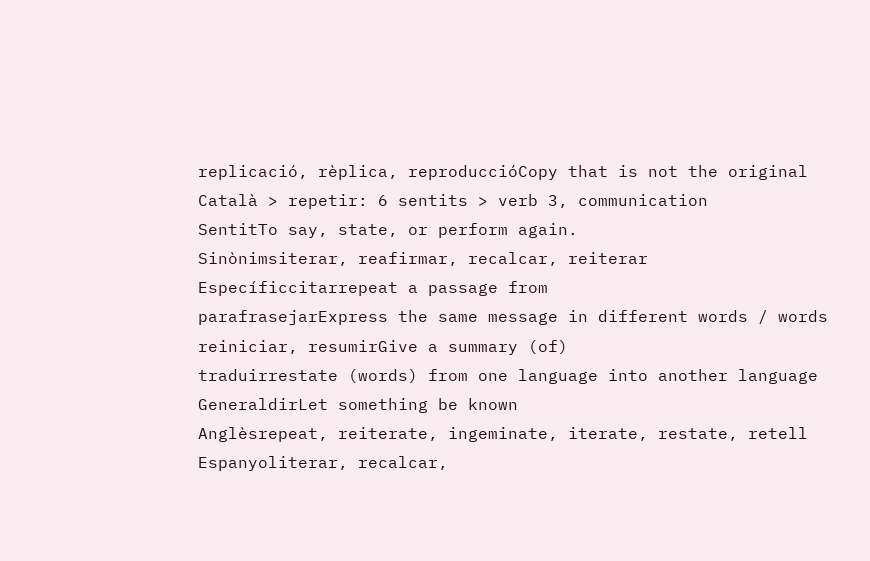replicació, rèplica, reproduccióCopy that is not the original
Català > repetir: 6 sentits > verb 3, communication
SentitTo say, state, or perform again.
Sinònimsiterar, reafirmar, recalcar, reiterar
Específiccitarrepeat a passage from
parafrasejarExpress the same message in different words / words
reiniciar, resumirGive a summary (of)
traduirrestate (words) from one language into another language
GeneraldirLet something be known
Anglèsrepeat, reiterate, ingeminate, iterate, restate, retell
Espanyoliterar, recalcar,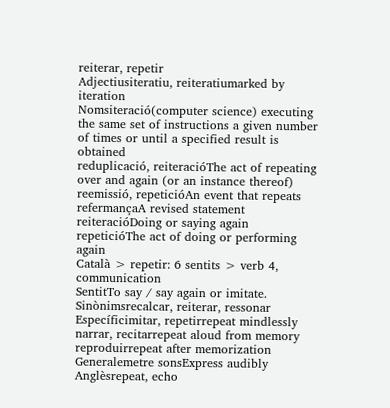reiterar, repetir
Adjectiusiteratiu, reiteratiumarked by iteration
Nomsiteració(computer science) executing the same set of instructions a given number of times or until a specified result is obtained
reduplicació, reiteracióThe act of repeating over and again (or an instance thereof)
reemissió, repeticióAn event that repeats
refermançaA revised statement
reiteracióDoing or saying again
repeticióThe act of doing or performing again
Català > repetir: 6 sentits > verb 4, communication
SentitTo say / say again or imitate.
Sinònimsrecalcar, reiterar, ressonar
Específicimitar, repetirrepeat mindlessly
narrar, recitarrepeat aloud from memory
reproduirrepeat after memorization
Generalemetre sonsExpress audibly
Anglèsrepeat, echo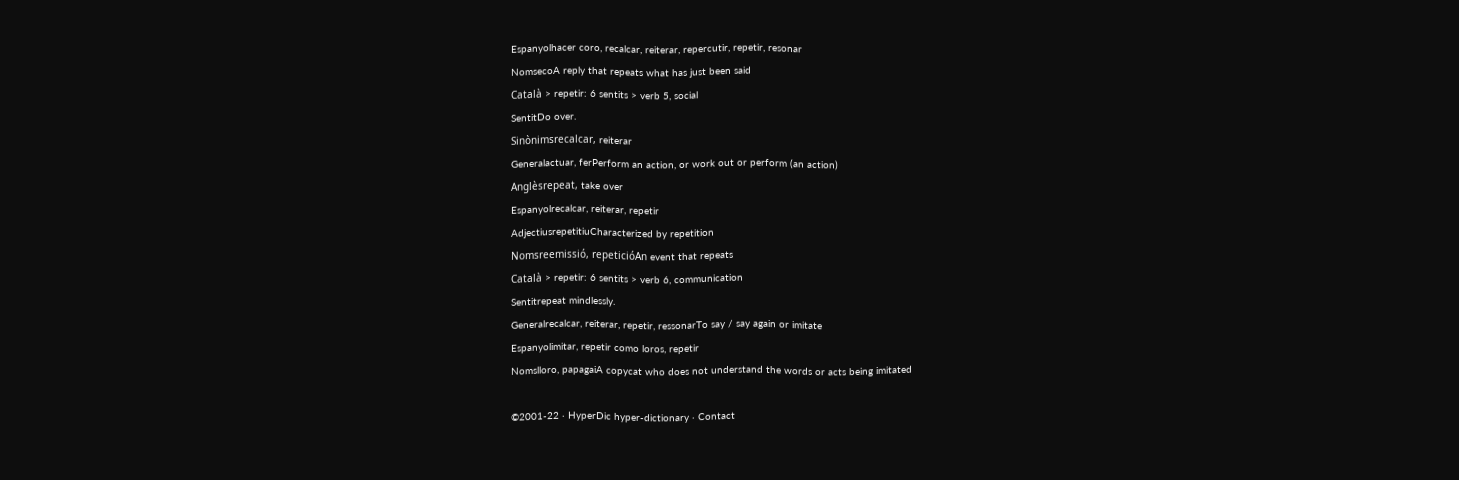Espanyolhacer coro, recalcar, reiterar, repercutir, repetir, resonar
NomsecoA reply that repeats what has just been said
Català > repetir: 6 sentits > verb 5, social
SentitDo over.
Sinònimsrecalcar, reiterar
Generalactuar, ferPerform an action, or work out or perform (an action)
Anglèsrepeat, take over
Espanyolrecalcar, reiterar, repetir
AdjectiusrepetitiuCharacterized by repetition
Nomsreemissió, repeticióAn event that repeats
Català > repetir: 6 sentits > verb 6, communication
Sentitrepeat mindlessly.
Generalrecalcar, reiterar, repetir, ressonarTo say / say again or imitate
Espanyolimitar, repetir como loros, repetir
Nomslloro, papagaiA copycat who does not understand the words or acts being imitated

©2001-22 · HyperDic hyper-dictionary · Contact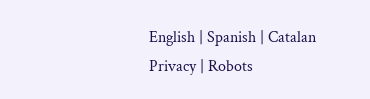English | Spanish | Catalan
Privacy | Robots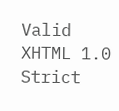Valid XHTML 1.0 Strict